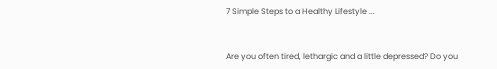7 Simple Steps to a Healthy Lifestyle ...


Are you often tired, lethargic and a little depressed? Do you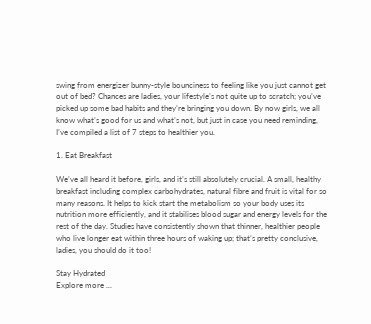swing from energizer bunny-style bounciness to feeling like you just cannot get out of bed? Chances are ladies, your lifestyle’s not quite up to scratch; you’ve picked up some bad habits and they’re bringing you down. By now girls, we all know what’s good for us and what’s not, but just in case you need reminding, I’ve compiled a list of 7 steps to healthier you.

1. Eat Breakfast

We’ve all heard it before, girls, and it’s still absolutely crucial. A small, healthy breakfast including complex carbohydrates, natural fibre and fruit is vital for so many reasons. It helps to kick start the metabolism so your body uses its nutrition more efficiently, and it stabilises blood sugar and energy levels for the rest of the day. Studies have consistently shown that thinner, healthier people who live longer eat within three hours of waking up; that’s pretty conclusive, ladies, you should do it too!

Stay Hydrated
Explore more ...